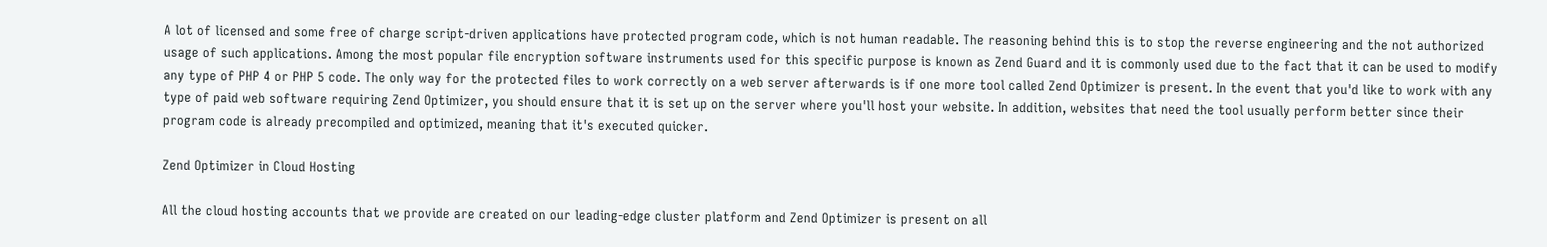A lot of licensed and some free of charge script-driven applications have protected program code, which is not human readable. The reasoning behind this is to stop the reverse engineering and the not authorized usage of such applications. Among the most popular file encryption software instruments used for this specific purpose is known as Zend Guard and it is commonly used due to the fact that it can be used to modify any type of PHP 4 or PHP 5 code. The only way for the protected files to work correctly on a web server afterwards is if one more tool called Zend Optimizer is present. In the event that you'd like to work with any type of paid web software requiring Zend Optimizer, you should ensure that it is set up on the server where you'll host your website. In addition, websites that need the tool usually perform better since their program code is already precompiled and optimized, meaning that it's executed quicker.

Zend Optimizer in Cloud Hosting

All the cloud hosting accounts that we provide are created on our leading-edge cluster platform and Zend Optimizer is present on all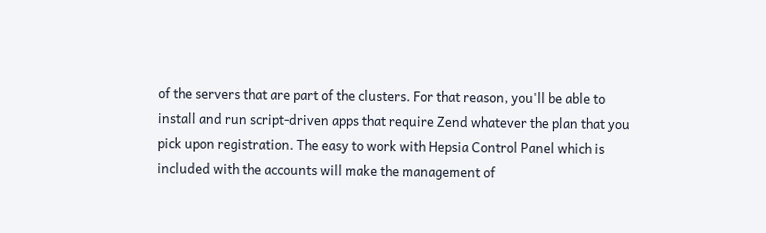of the servers that are part of the clusters. For that reason, you'll be able to install and run script-driven apps that require Zend whatever the plan that you pick upon registration. The easy to work with Hepsia Control Panel which is included with the accounts will make the management of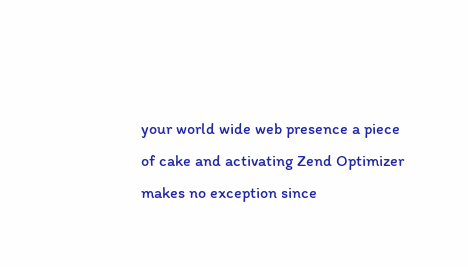your world wide web presence a piece of cake and activating Zend Optimizer makes no exception since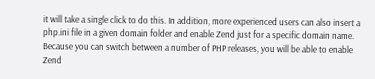it will take a single click to do this. In addition, more experienced users can also insert a php.ini file in a given domain folder and enable Zend just for a specific domain name. Because you can switch between a number of PHP releases, you will be able to enable Zend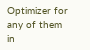Optimizer for any of them in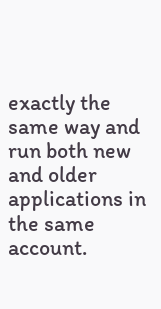exactly the same way and run both new and older applications in the same account.